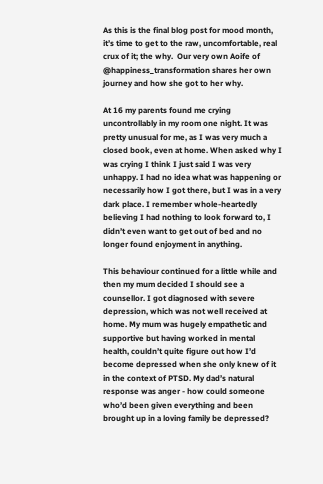As this is the final blog post for mood month, it’s time to get to the raw, uncomfortable, real crux of it; the why.  Our very own Aoife of @happiness_transformation shares her own journey and how she got to her why.

At 16 my parents found me crying uncontrollably in my room one night. It was pretty unusual for me, as I was very much a closed book, even at home. When asked why I was crying I think I just said I was very unhappy. I had no idea what was happening or necessarily how I got there, but I was in a very dark place. I remember whole-heartedly believing I had nothing to look forward to, I didn’t even want to get out of bed and no longer found enjoyment in anything.

This behaviour continued for a little while and then my mum decided I should see a counsellor. I got diagnosed with severe depression, which was not well received at home. My mum was hugely empathetic and supportive but having worked in mental health, couldn’t quite figure out how I’d become depressed when she only knew of it in the context of PTSD. My dad’s natural response was anger - how could someone who’d been given everything and been brought up in a loving family be depressed?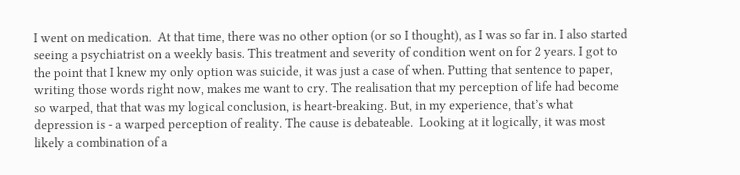I went on medication.  At that time, there was no other option (or so I thought), as I was so far in. I also started seeing a psychiatrist on a weekly basis. This treatment and severity of condition went on for 2 years. I got to the point that I knew my only option was suicide, it was just a case of when. Putting that sentence to paper, writing those words right now, makes me want to cry. The realisation that my perception of life had become so warped, that that was my logical conclusion, is heart-breaking. But, in my experience, that’s what depression is - a warped perception of reality. The cause is debateable.  Looking at it logically, it was most likely a combination of a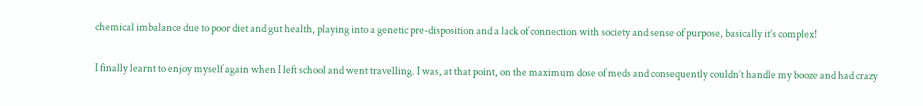chemical imbalance due to poor diet and gut health, playing into a genetic pre-disposition and a lack of connection with society and sense of purpose, basically it’s complex!

I finally learnt to enjoy myself again when I left school and went travelling. I was, at that point, on the maximum dose of meds and consequently couldn’t handle my booze and had crazy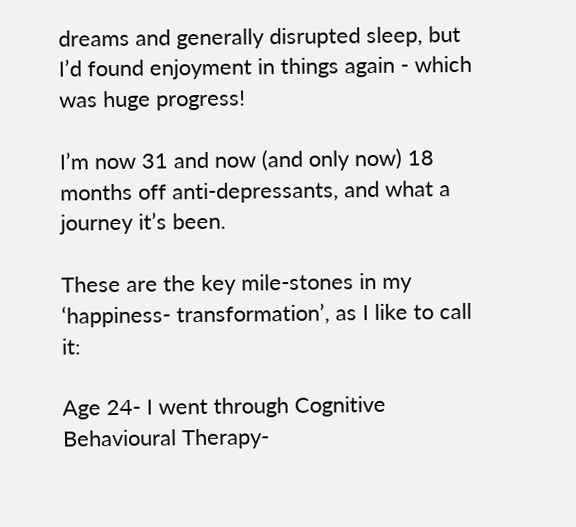dreams and generally disrupted sleep, but I’d found enjoyment in things again - which was huge progress!

I’m now 31 and now (and only now) 18 months off anti-depressants, and what a journey it’s been.

These are the key mile-stones in my ‘happiness- transformation’, as I like to call it:

Age 24- I went through Cognitive Behavioural Therapy-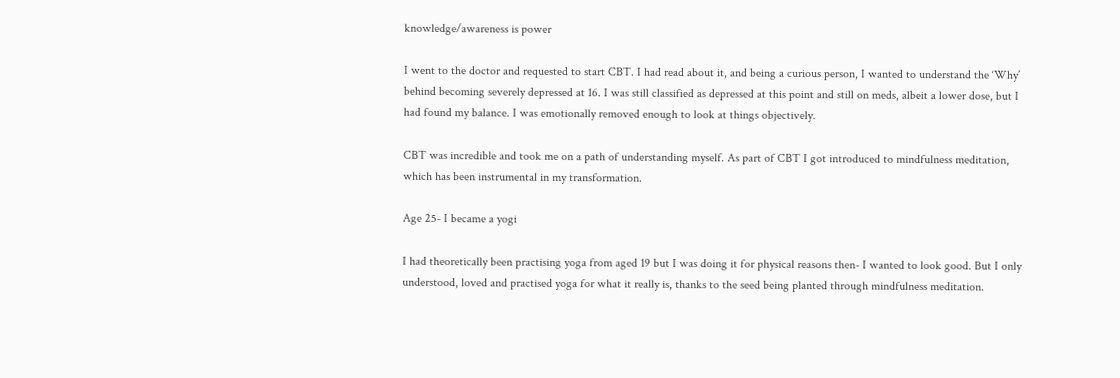knowledge/awareness is power

I went to the doctor and requested to start CBT. I had read about it, and being a curious person, I wanted to understand the ‘Why’ behind becoming severely depressed at 16. I was still classified as depressed at this point and still on meds, albeit a lower dose, but I had found my balance. I was emotionally removed enough to look at things objectively.

CBT was incredible and took me on a path of understanding myself. As part of CBT I got introduced to mindfulness meditation, which has been instrumental in my transformation.

Age 25- I became a yogi

I had theoretically been practising yoga from aged 19 but I was doing it for physical reasons then- I wanted to look good. But I only understood, loved and practised yoga for what it really is, thanks to the seed being planted through mindfulness meditation.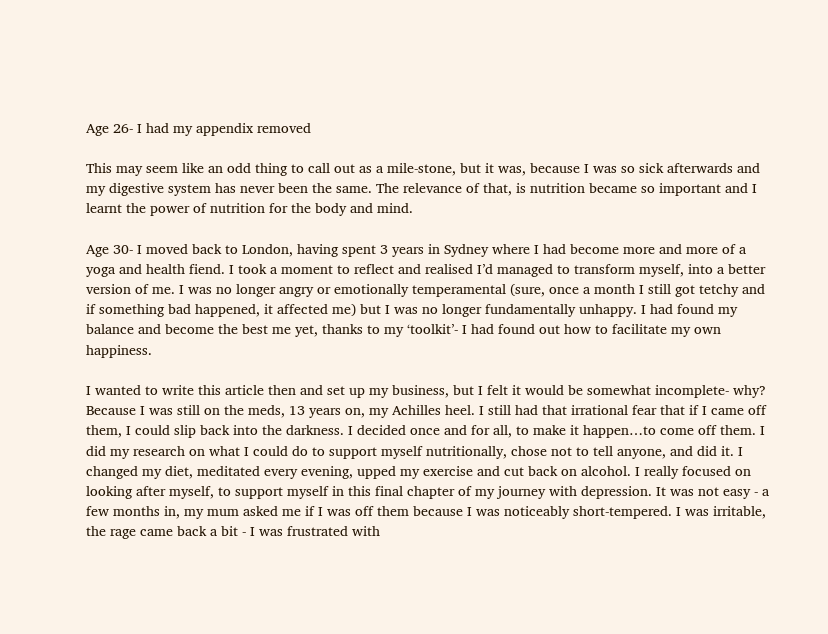Age 26- I had my appendix removed

This may seem like an odd thing to call out as a mile-stone, but it was, because I was so sick afterwards and my digestive system has never been the same. The relevance of that, is nutrition became so important and I learnt the power of nutrition for the body and mind.

Age 30- I moved back to London, having spent 3 years in Sydney where I had become more and more of a yoga and health fiend. I took a moment to reflect and realised I’d managed to transform myself, into a better version of me. I was no longer angry or emotionally temperamental (sure, once a month I still got tetchy and if something bad happened, it affected me) but I was no longer fundamentally unhappy. I had found my balance and become the best me yet, thanks to my ‘toolkit’- I had found out how to facilitate my own happiness.

I wanted to write this article then and set up my business, but I felt it would be somewhat incomplete- why? Because I was still on the meds, 13 years on, my Achilles heel. I still had that irrational fear that if I came off them, I could slip back into the darkness. I decided once and for all, to make it happen…to come off them. I did my research on what I could do to support myself nutritionally, chose not to tell anyone, and did it. I changed my diet, meditated every evening, upped my exercise and cut back on alcohol. I really focused on looking after myself, to support myself in this final chapter of my journey with depression. It was not easy - a few months in, my mum asked me if I was off them because I was noticeably short-tempered. I was irritable, the rage came back a bit - I was frustrated with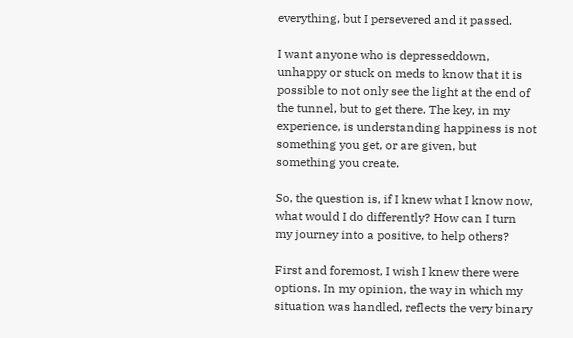everything, but I persevered and it passed.

I want anyone who is depresseddown, unhappy or stuck on meds to know that it is possible to not only see the light at the end of the tunnel, but to get there. The key, in my experience, is understanding happiness is not something you get, or are given, but something you create.

So, the question is, if I knew what I know now, what would I do differently? How can I turn my journey into a positive, to help others?

First and foremost, I wish I knew there were options. In my opinion, the way in which my situation was handled, reflects the very binary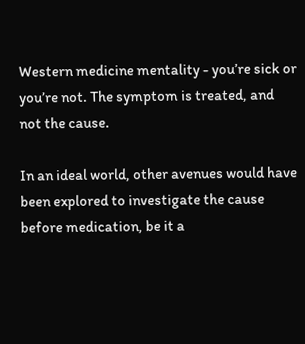Western medicine mentality - you’re sick or you’re not. The symptom is treated, and not the cause.

In an ideal world, other avenues would have been explored to investigate the cause before medication, be it a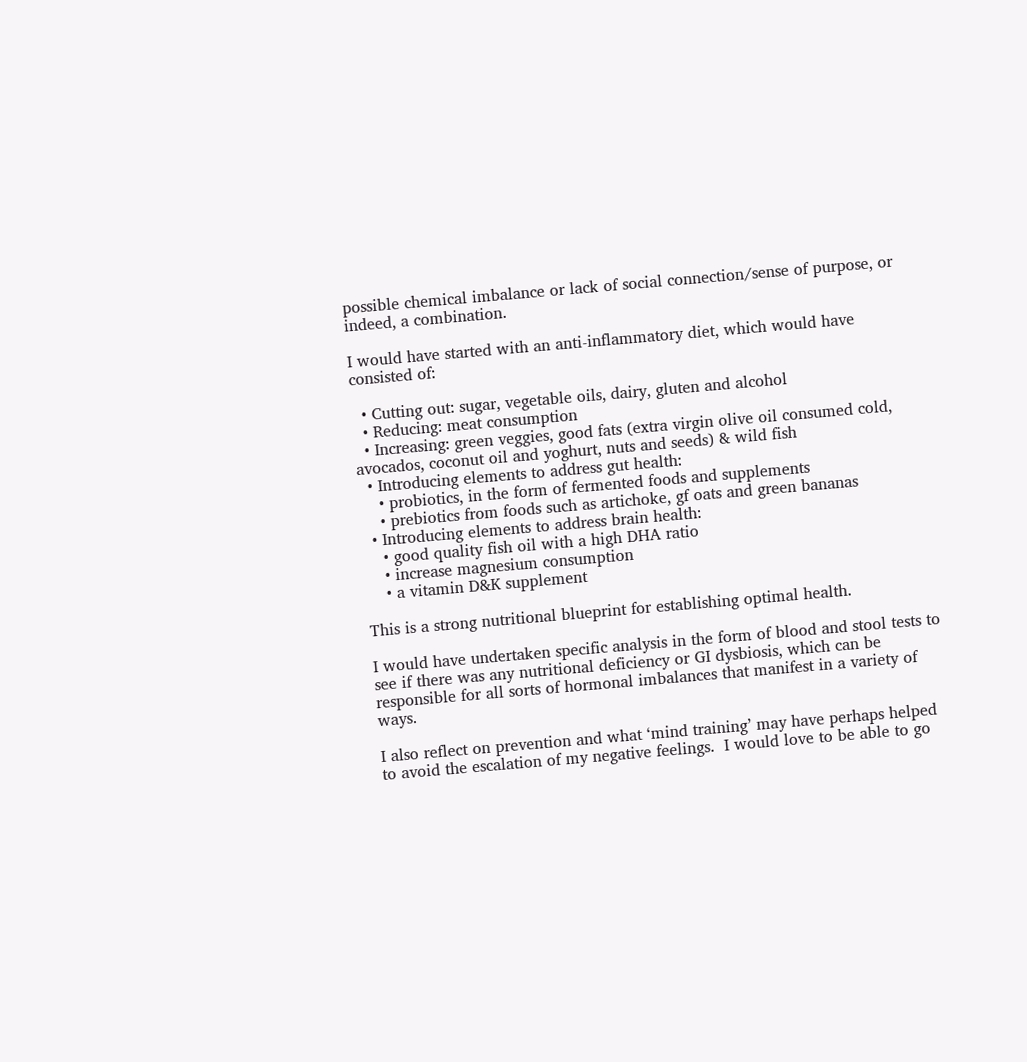possible chemical imbalance or lack of social connection/sense of purpose, or indeed, a combination.

I would have started with an anti-inflammatory diet, which would have consisted of:

  • Cutting out: sugar, vegetable oils, dairy, gluten and alcohol
  • Reducing: meat consumption
  • Increasing: green veggies, good fats (extra virgin olive oil consumed cold, avocados, coconut oil and yoghurt, nuts and seeds) & wild fish
  • Introducing elements to address gut health:
    • probiotics, in the form of fermented foods and supplements
    • prebiotics from foods such as artichoke, gf oats and green bananas
  • Introducing elements to address brain health:
    • good quality fish oil with a high DHA ratio
    • increase magnesium consumption
    • a vitamin D&K supplement

This is a strong nutritional blueprint for establishing optimal health.

I would have undertaken specific analysis in the form of blood and stool tests to see if there was any nutritional deficiency or GI dysbiosis, which can be responsible for all sorts of hormonal imbalances that manifest in a variety of ways.

I also reflect on prevention and what ‘mind training’ may have perhaps helped to avoid the escalation of my negative feelings.  I would love to be able to go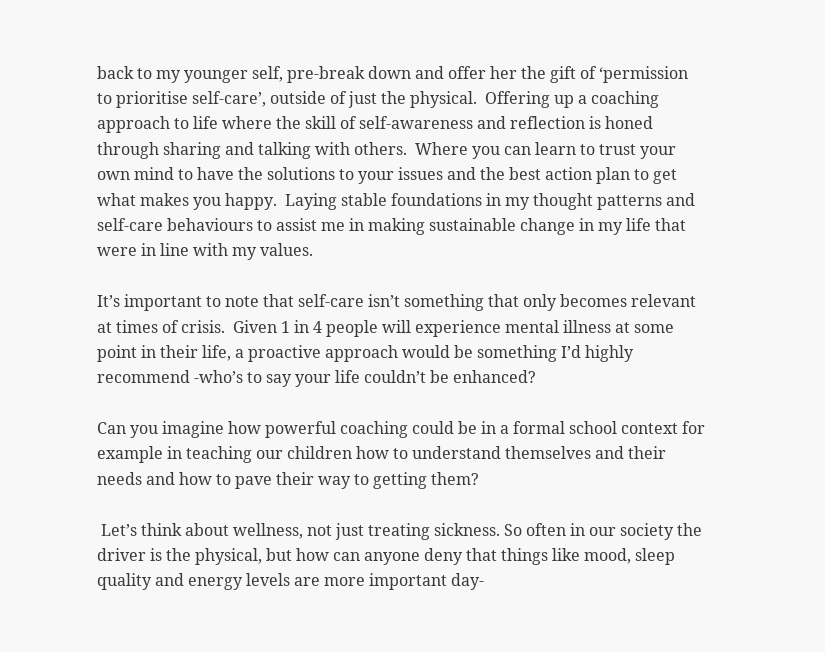back to my younger self, pre-break down and offer her the gift of ‘permission to prioritise self-care’, outside of just the physical.  Offering up a coaching approach to life where the skill of self-awareness and reflection is honed through sharing and talking with others.  Where you can learn to trust your own mind to have the solutions to your issues and the best action plan to get what makes you happy.  Laying stable foundations in my thought patterns and self-care behaviours to assist me in making sustainable change in my life that were in line with my values.

It’s important to note that self-care isn’t something that only becomes relevant at times of crisis.  Given 1 in 4 people will experience mental illness at some point in their life, a proactive approach would be something I’d highly recommend -who’s to say your life couldn’t be enhanced?

Can you imagine how powerful coaching could be in a formal school context for example in teaching our children how to understand themselves and their needs and how to pave their way to getting them?

 Let’s think about wellness, not just treating sickness. So often in our society the driver is the physical, but how can anyone deny that things like mood, sleep quality and energy levels are more important day-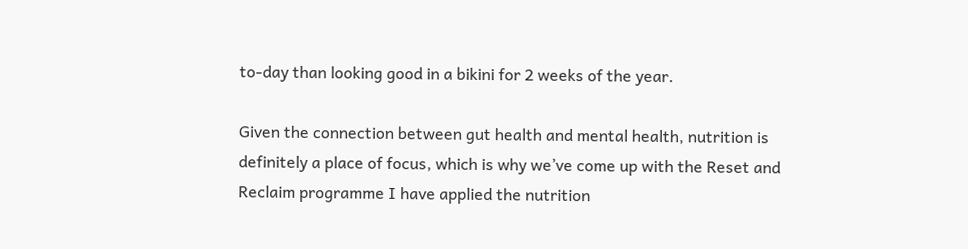to-day than looking good in a bikini for 2 weeks of the year.

Given the connection between gut health and mental health, nutrition is definitely a place of focus, which is why we’ve come up with the Reset and Reclaim programme I have applied the nutrition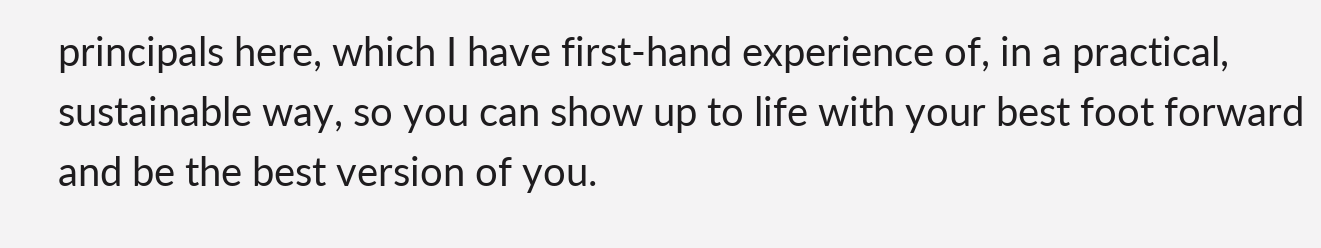principals here, which I have first-hand experience of, in a practical, sustainable way, so you can show up to life with your best foot forward and be the best version of you.